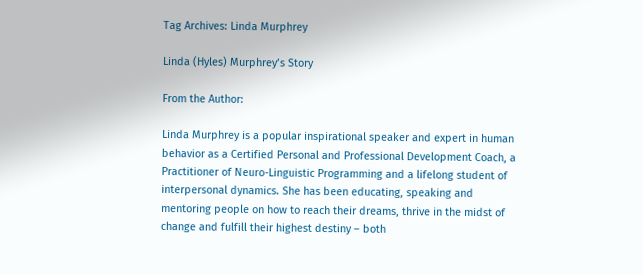Tag Archives: Linda Murphrey

Linda (Hyles) Murphrey’s Story

From the Author:

Linda Murphrey is a popular inspirational speaker and expert in human behavior as a Certified Personal and Professional Development Coach, a Practitioner of Neuro-Linguistic Programming and a lifelong student of interpersonal dynamics. She has been educating, speaking and mentoring people on how to reach their dreams, thrive in the midst of change and fulfill their highest destiny – both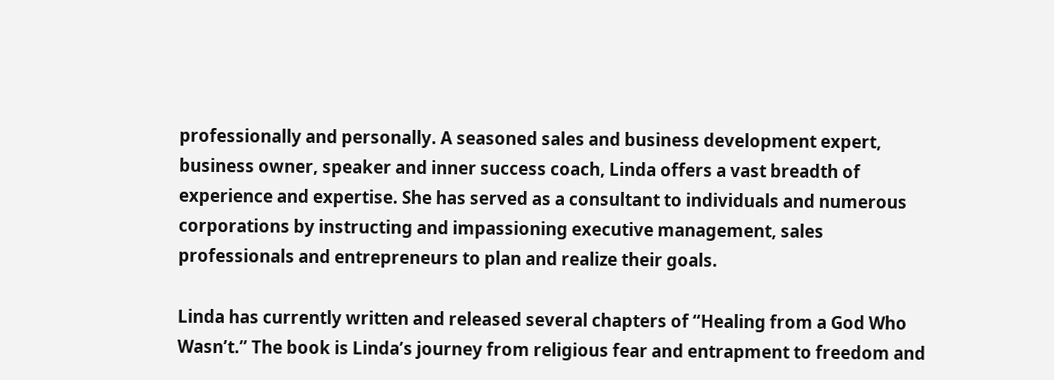professionally and personally. A seasoned sales and business development expert, business owner, speaker and inner success coach, Linda offers a vast breadth of experience and expertise. She has served as a consultant to individuals and numerous corporations by instructing and impassioning executive management, sales professionals and entrepreneurs to plan and realize their goals.

Linda has currently written and released several chapters of “Healing from a God Who Wasn’t.” The book is Linda’s journey from religious fear and entrapment to freedom and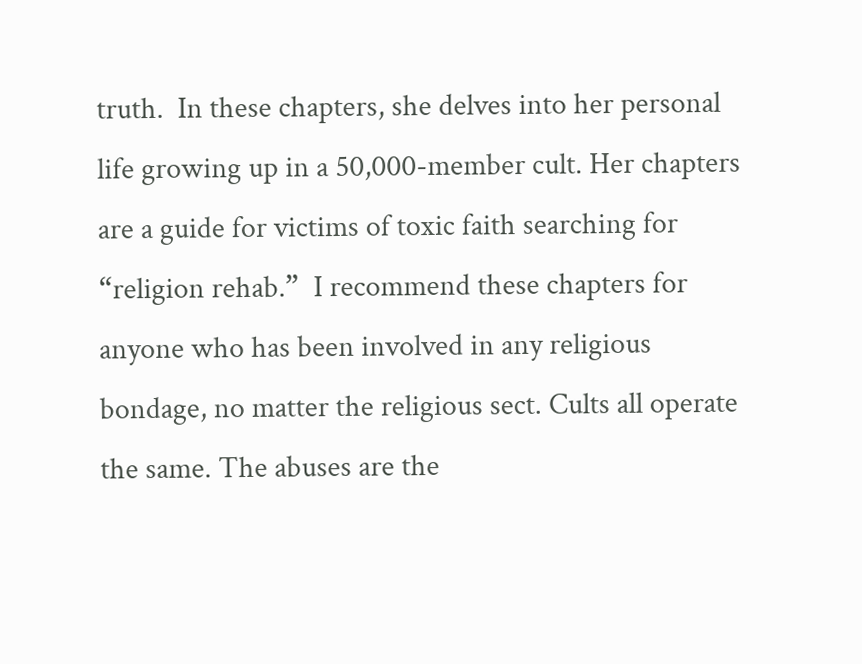truth.  In these chapters, she delves into her personal life growing up in a 50,000-member cult. Her chapters are a guide for victims of toxic faith searching for “religion rehab.”  I recommend these chapters for anyone who has been involved in any religious bondage, no matter the religious sect. Cults all operate the same. The abuses are the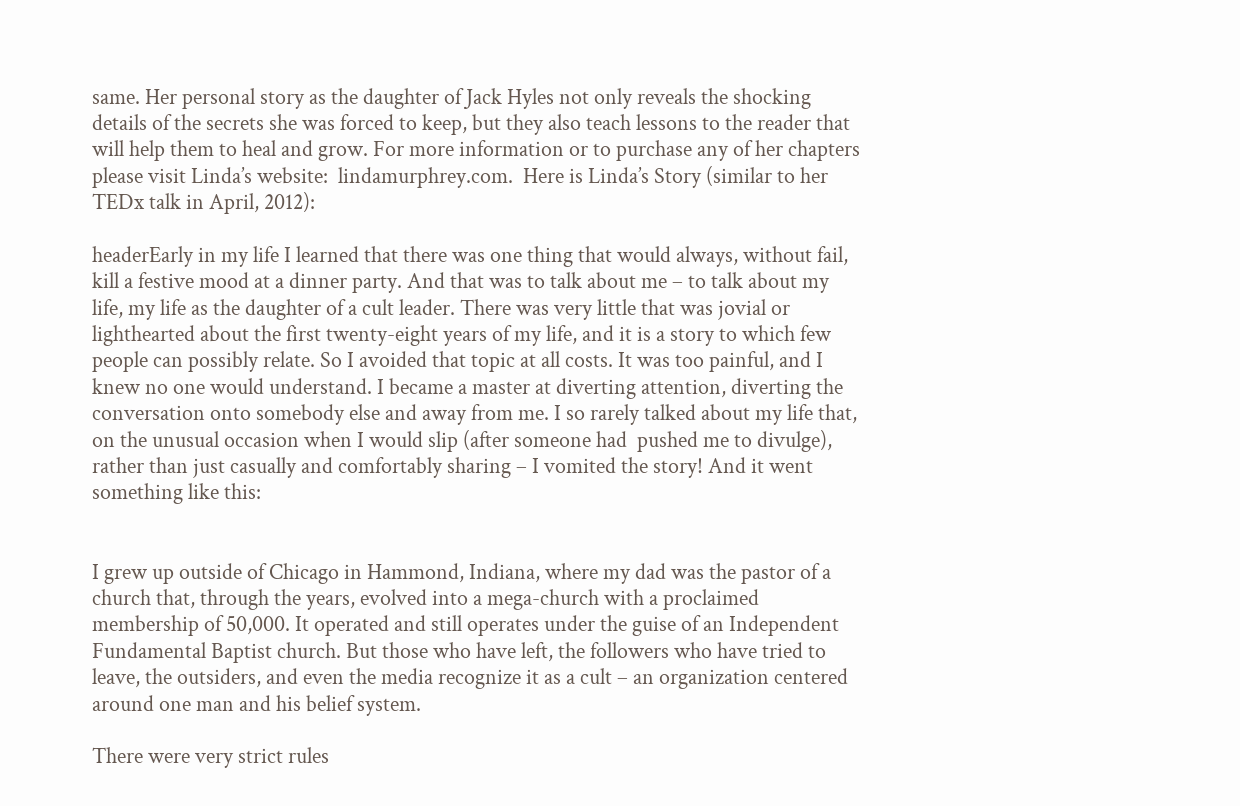same. Her personal story as the daughter of Jack Hyles not only reveals the shocking details of the secrets she was forced to keep, but they also teach lessons to the reader that will help them to heal and grow. For more information or to purchase any of her chapters please visit Linda’s website:  lindamurphrey.com.  Here is Linda’s Story (similar to her TEDx talk in April, 2012):

headerEarly in my life I learned that there was one thing that would always, without fail, kill a festive mood at a dinner party. And that was to talk about me – to talk about my life, my life as the daughter of a cult leader. There was very little that was jovial or lighthearted about the first twenty-eight years of my life, and it is a story to which few people can possibly relate. So I avoided that topic at all costs. It was too painful, and I knew no one would understand. I became a master at diverting attention, diverting the conversation onto somebody else and away from me. I so rarely talked about my life that, on the unusual occasion when I would slip (after someone had  pushed me to divulge), rather than just casually and comfortably sharing – I vomited the story! And it went something like this:


I grew up outside of Chicago in Hammond, Indiana, where my dad was the pastor of a church that, through the years, evolved into a mega-church with a proclaimed membership of 50,000. It operated and still operates under the guise of an Independent Fundamental Baptist church. But those who have left, the followers who have tried to leave, the outsiders, and even the media recognize it as a cult – an organization centered around one man and his belief system.

There were very strict rules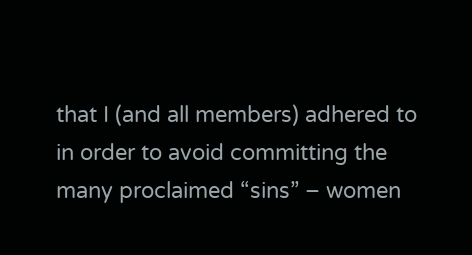that I (and all members) adhered to in order to avoid committing the many proclaimed “sins” – women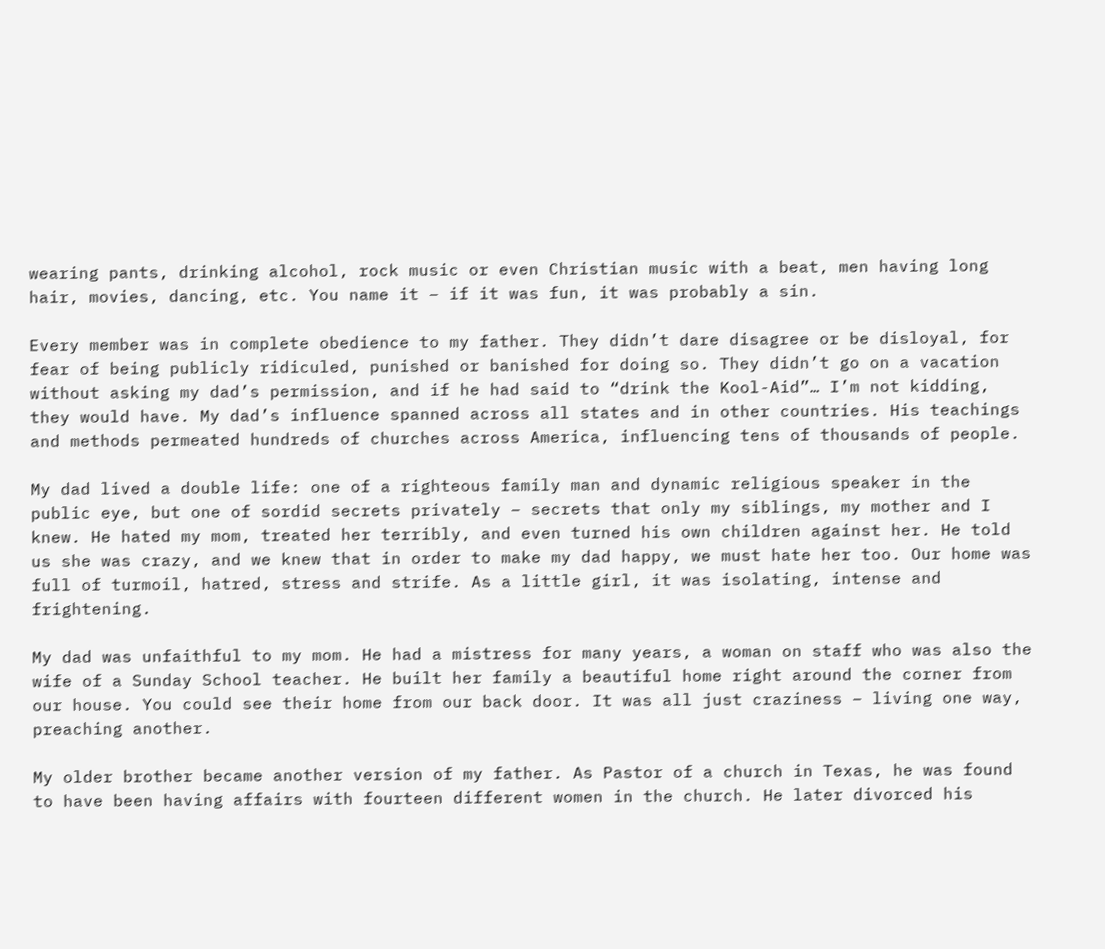wearing pants, drinking alcohol, rock music or even Christian music with a beat, men having long hair, movies, dancing, etc. You name it – if it was fun, it was probably a sin.

Every member was in complete obedience to my father. They didn’t dare disagree or be disloyal, for fear of being publicly ridiculed, punished or banished for doing so. They didn’t go on a vacation without asking my dad’s permission, and if he had said to “drink the Kool-Aid”… I’m not kidding, they would have. My dad’s influence spanned across all states and in other countries. His teachings and methods permeated hundreds of churches across America, influencing tens of thousands of people.

My dad lived a double life: one of a righteous family man and dynamic religious speaker in the public eye, but one of sordid secrets privately – secrets that only my siblings, my mother and I knew. He hated my mom, treated her terribly, and even turned his own children against her. He told us she was crazy, and we knew that in order to make my dad happy, we must hate her too. Our home was full of turmoil, hatred, stress and strife. As a little girl, it was isolating, intense and frightening.

My dad was unfaithful to my mom. He had a mistress for many years, a woman on staff who was also the wife of a Sunday School teacher. He built her family a beautiful home right around the corner from our house. You could see their home from our back door. It was all just craziness – living one way, preaching another.

My older brother became another version of my father. As Pastor of a church in Texas, he was found to have been having affairs with fourteen different women in the church. He later divorced his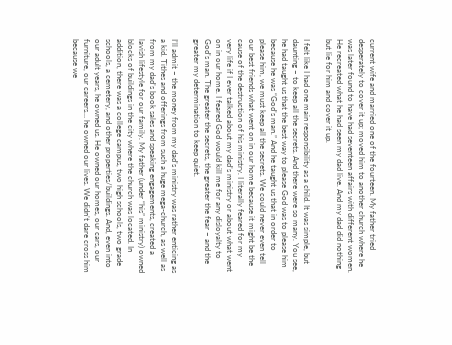current wife and married one of the fourteen. My father tried desperately to cover it up; moved him to another church where he was later found to have had seventeen affairs with different women. He recreated what he had seen my dad live. And my dad did nothing but lie for him and cover it up.

I felt like I had one main responsibility as a child. It was simple, but daunting – to keep all the secrets. And there were so many. You see, he had taught us that the best way to please God was to please him because he was “God’s man.” And he taught us that in order to please him, we must keep all the secrets. We could never even tell our best friends what went on in our home because it might be the cause of the destruction of his ministry. I literally feared for my very life if I ever talked about my dad’s ministry or about what went on in our home. I feared God would kill me for any disloyalty to God’s man. The greater the secrets, the greater the fear – and the greater my determination to keep quiet.

I’ll admit – the money from my dad’s ministry was rather enticing as a kid. Tithes and offerings from such a huge mega-church, as well as from my dad’s book sales and speaking engagements, created a lavish lifestyle for our family. My father (under “his” ministry) owned blocks of buildings in the city where the church was located. In addition, there was a college campus, two high schools, two grade schools, a cemetery, and other properties/buildings. And, even into our adult years, he owned us. He owned our homes, our cars, our furniture, our careers… he owned our lives. We didn’t dare cross him because we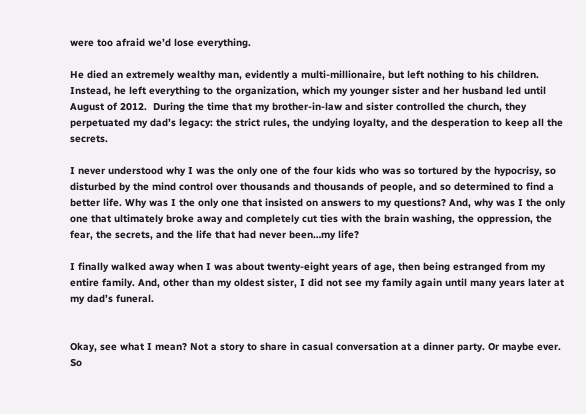were too afraid we’d lose everything.

He died an extremely wealthy man, evidently a multi-millionaire, but left nothing to his children. Instead, he left everything to the organization, which my younger sister and her husband led until August of 2012.  During the time that my brother-in-law and sister controlled the church, they perpetuated my dad’s legacy: the strict rules, the undying loyalty, and the desperation to keep all the secrets.

I never understood why I was the only one of the four kids who was so tortured by the hypocrisy, so disturbed by the mind control over thousands and thousands of people, and so determined to find a better life. Why was I the only one that insisted on answers to my questions? And, why was I the only one that ultimately broke away and completely cut ties with the brain washing, the oppression, the fear, the secrets, and the life that had never been…my life?

I finally walked away when I was about twenty-eight years of age, then being estranged from my entire family. And, other than my oldest sister, I did not see my family again until many years later at my dad’s funeral.


Okay, see what I mean? Not a story to share in casual conversation at a dinner party. Or maybe ever. So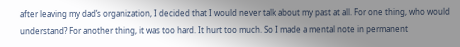after leaving my dad’s organization, I decided that I would never talk about my past at all. For one thing, who would understand? For another thing, it was too hard. It hurt too much. So I made a mental note in permanent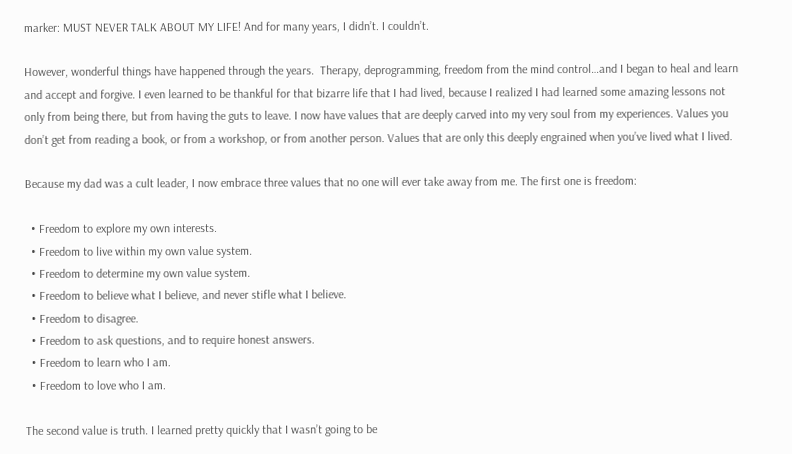marker: MUST NEVER TALK ABOUT MY LIFE! And for many years, I didn’t. I couldn’t.

However, wonderful things have happened through the years.  Therapy, deprogramming, freedom from the mind control…and I began to heal and learn and accept and forgive. I even learned to be thankful for that bizarre life that I had lived, because I realized I had learned some amazing lessons not only from being there, but from having the guts to leave. I now have values that are deeply carved into my very soul from my experiences. Values you don’t get from reading a book, or from a workshop, or from another person. Values that are only this deeply engrained when you’ve lived what I lived.

Because my dad was a cult leader, I now embrace three values that no one will ever take away from me. The first one is freedom:

  • Freedom to explore my own interests.
  • Freedom to live within my own value system.
  • Freedom to determine my own value system.
  • Freedom to believe what I believe, and never stifle what I believe.
  • Freedom to disagree.
  • Freedom to ask questions, and to require honest answers.
  • Freedom to learn who I am.
  • Freedom to love who I am.

The second value is truth. I learned pretty quickly that I wasn’t going to be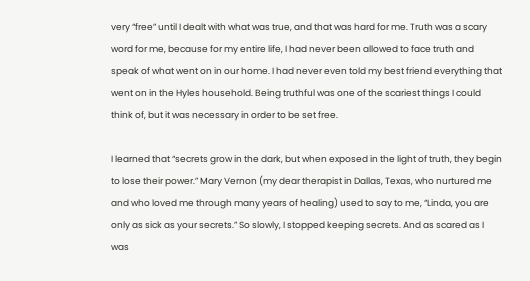very “free” until I dealt with what was true, and that was hard for me. Truth was a scary word for me, because for my entire life, I had never been allowed to face truth and speak of what went on in our home. I had never even told my best friend everything that went on in the Hyles household. Being truthful was one of the scariest things I could think of, but it was necessary in order to be set free.

I learned that “secrets grow in the dark, but when exposed in the light of truth, they begin to lose their power.” Mary Vernon (my dear therapist in Dallas, Texas, who nurtured me and who loved me through many years of healing) used to say to me, “Linda, you are only as sick as your secrets.” So slowly, I stopped keeping secrets. And as scared as I was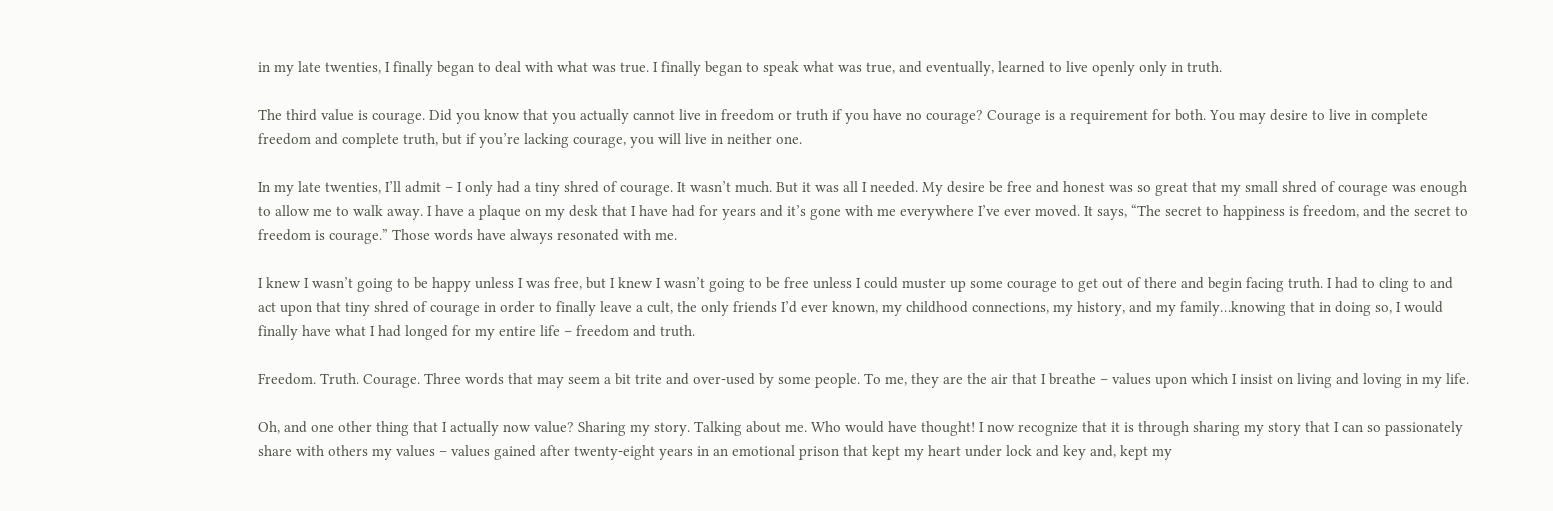in my late twenties, I finally began to deal with what was true. I finally began to speak what was true, and eventually, learned to live openly only in truth.

The third value is courage. Did you know that you actually cannot live in freedom or truth if you have no courage? Courage is a requirement for both. You may desire to live in complete freedom and complete truth, but if you’re lacking courage, you will live in neither one.

In my late twenties, I’ll admit – I only had a tiny shred of courage. It wasn’t much. But it was all I needed. My desire be free and honest was so great that my small shred of courage was enough to allow me to walk away. I have a plaque on my desk that I have had for years and it’s gone with me everywhere I’ve ever moved. It says, “The secret to happiness is freedom, and the secret to freedom is courage.” Those words have always resonated with me.

I knew I wasn’t going to be happy unless I was free, but I knew I wasn’t going to be free unless I could muster up some courage to get out of there and begin facing truth. I had to cling to and act upon that tiny shred of courage in order to finally leave a cult, the only friends I’d ever known, my childhood connections, my history, and my family…knowing that in doing so, I would finally have what I had longed for my entire life – freedom and truth.

Freedom. Truth. Courage. Three words that may seem a bit trite and over-used by some people. To me, they are the air that I breathe – values upon which I insist on living and loving in my life.

Oh, and one other thing that I actually now value? Sharing my story. Talking about me. Who would have thought! I now recognize that it is through sharing my story that I can so passionately share with others my values – values gained after twenty-eight years in an emotional prison that kept my heart under lock and key and, kept my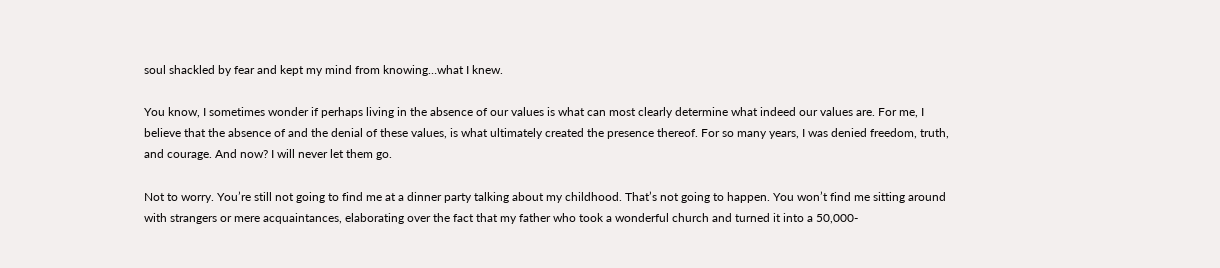soul shackled by fear and kept my mind from knowing…what I knew.

You know, I sometimes wonder if perhaps living in the absence of our values is what can most clearly determine what indeed our values are. For me, I believe that the absence of and the denial of these values, is what ultimately created the presence thereof. For so many years, I was denied freedom, truth, and courage. And now? I will never let them go.

Not to worry. You’re still not going to find me at a dinner party talking about my childhood. That’s not going to happen. You won’t find me sitting around with strangers or mere acquaintances, elaborating over the fact that my father who took a wonderful church and turned it into a 50,000-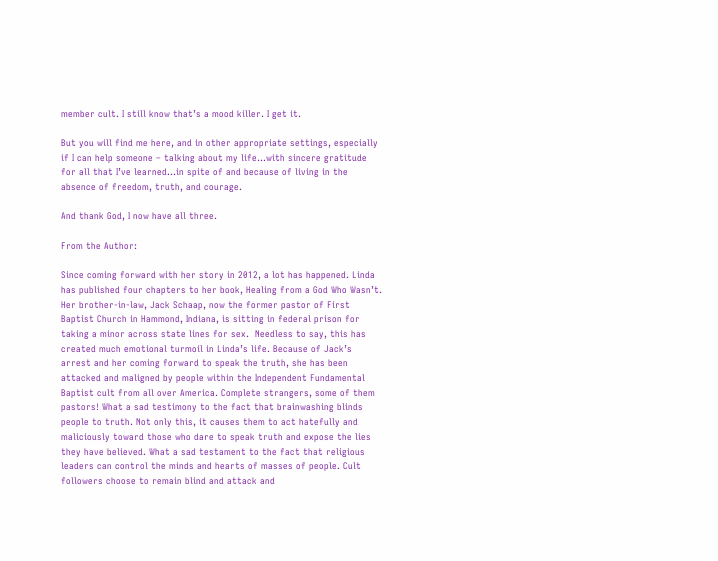member cult. I still know that’s a mood killer. I get it.

But you will find me here, and in other appropriate settings, especially if I can help someone – talking about my life…with sincere gratitude for all that I’ve learned…in spite of and because of living in the absence of freedom, truth, and courage.

And thank God, I now have all three.

From the Author:

Since coming forward with her story in 2012, a lot has happened. Linda has published four chapters to her book, Healing from a God Who Wasn’t. Her brother-in-law, Jack Schaap, now the former pastor of First Baptist Church in Hammond, Indiana, is sitting in federal prison for taking a minor across state lines for sex.  Needless to say, this has created much emotional turmoil in Linda’s life. Because of Jack’s arrest and her coming forward to speak the truth, she has been attacked and maligned by people within the Independent Fundamental Baptist cult from all over America. Complete strangers, some of them pastors! What a sad testimony to the fact that brainwashing blinds people to truth. Not only this, it causes them to act hatefully and maliciously toward those who dare to speak truth and expose the lies they have believed. What a sad testament to the fact that religious leaders can control the minds and hearts of masses of people. Cult followers choose to remain blind and attack and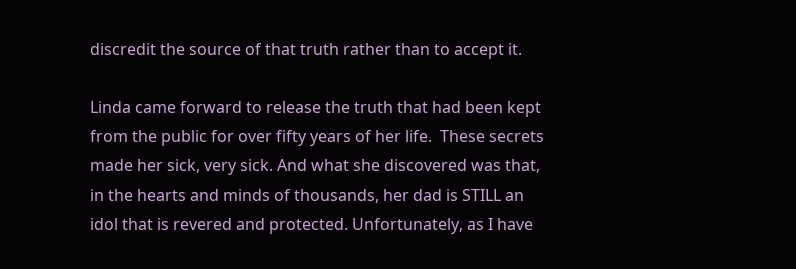discredit the source of that truth rather than to accept it.

Linda came forward to release the truth that had been kept from the public for over fifty years of her life.  These secrets made her sick, very sick. And what she discovered was that, in the hearts and minds of thousands, her dad is STILL an idol that is revered and protected. Unfortunately, as I have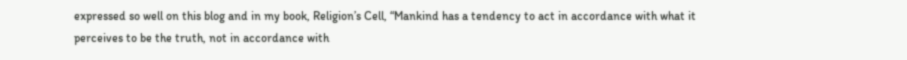expressed so well on this blog and in my book, Religion’s Cell, “Mankind has a tendency to act in accordance with what it perceives to be the truth, not in accordance with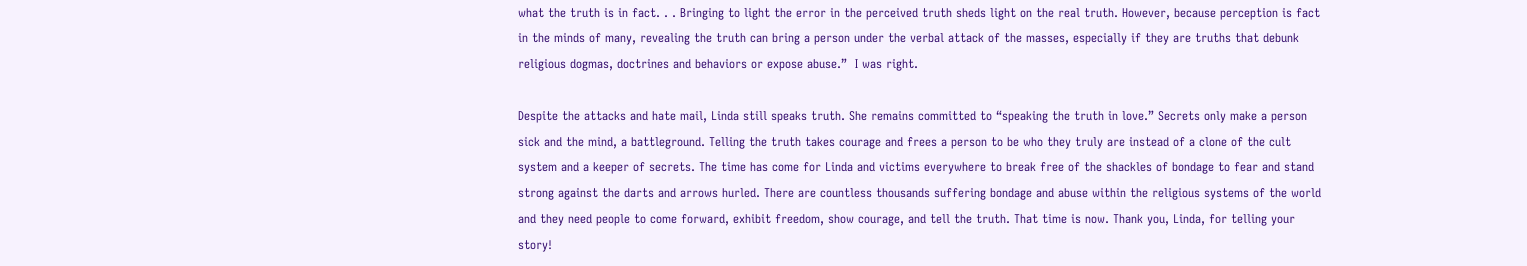what the truth is in fact. . . Bringing to light the error in the perceived truth sheds light on the real truth. However, because perception is fact in the minds of many, revealing the truth can bring a person under the verbal attack of the masses, especially if they are truths that debunk religious dogmas, doctrines and behaviors or expose abuse.”  I was right.

Despite the attacks and hate mail, Linda still speaks truth. She remains committed to “speaking the truth in love.” Secrets only make a person sick and the mind, a battleground. Telling the truth takes courage and frees a person to be who they truly are instead of a clone of the cult system and a keeper of secrets. The time has come for Linda and victims everywhere to break free of the shackles of bondage to fear and stand strong against the darts and arrows hurled. There are countless thousands suffering bondage and abuse within the religious systems of the world and they need people to come forward, exhibit freedom, show courage, and tell the truth. That time is now. Thank you, Linda, for telling your story!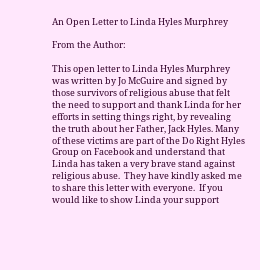An Open Letter to Linda Hyles Murphrey

From the Author:

This open letter to Linda Hyles Murphrey was written by Jo McGuire and signed by those survivors of religious abuse that felt the need to support and thank Linda for her efforts in setting things right, by revealing the truth about her Father, Jack Hyles. Many of these victims are part of the Do Right Hyles Group on Facebook and understand that Linda has taken a very brave stand against religious abuse.  They have kindly asked me to share this letter with everyone.  If you would like to show Linda your support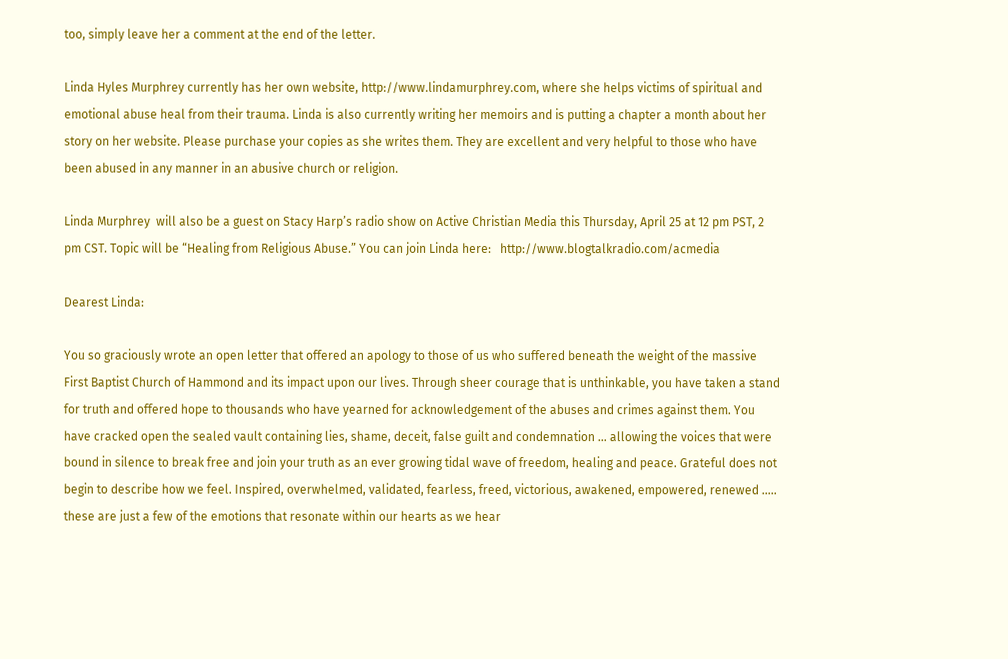too, simply leave her a comment at the end of the letter.

Linda Hyles Murphrey currently has her own website, http://www.lindamurphrey.com, where she helps victims of spiritual and emotional abuse heal from their trauma. Linda is also currently writing her memoirs and is putting a chapter a month about her story on her website. Please purchase your copies as she writes them. They are excellent and very helpful to those who have been abused in any manner in an abusive church or religion.

Linda Murphrey  will also be a guest on Stacy Harp’s radio show on Active Christian Media this Thursday, April 25 at 12 pm PST, 2 pm CST. Topic will be “Healing from Religious Abuse.” You can join Linda here:   http://www.blogtalkradio.com/acmedia

Dearest Linda:

You so graciously wrote an open letter that offered an apology to those of us who suffered beneath the weight of the massive First Baptist Church of Hammond and its impact upon our lives. Through sheer courage that is unthinkable, you have taken a stand for truth and offered hope to thousands who have yearned for acknowledgement of the abuses and crimes against them. You have cracked open the sealed vault containing lies, shame, deceit, false guilt and condemnation … allowing the voices that were bound in silence to break free and join your truth as an ever growing tidal wave of freedom, healing and peace. Grateful does not begin to describe how we feel. Inspired, overwhelmed, validated, fearless, freed, victorious, awakened, empowered, renewed ….. these are just a few of the emotions that resonate within our hearts as we hear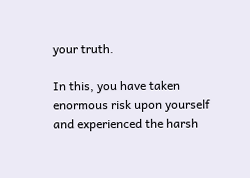your truth.

In this, you have taken enormous risk upon yourself and experienced the harsh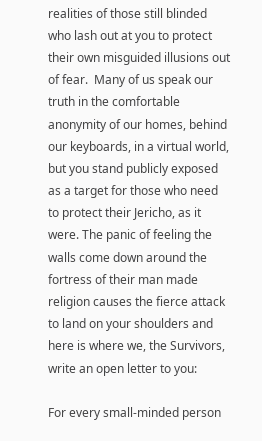realities of those still blinded who lash out at you to protect their own misguided illusions out of fear.  Many of us speak our truth in the comfortable anonymity of our homes, behind our keyboards, in a virtual world, but you stand publicly exposed as a target for those who need to protect their Jericho, as it were. The panic of feeling the walls come down around the fortress of their man made religion causes the fierce attack to land on your shoulders and here is where we, the Survivors, write an open letter to you:

For every small-minded person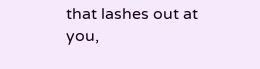that lashes out at you,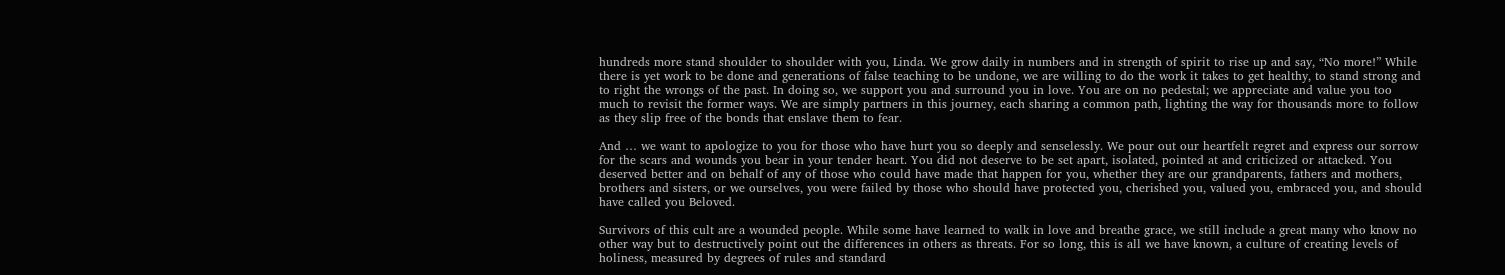hundreds more stand shoulder to shoulder with you, Linda. We grow daily in numbers and in strength of spirit to rise up and say, “No more!” While there is yet work to be done and generations of false teaching to be undone, we are willing to do the work it takes to get healthy, to stand strong and to right the wrongs of the past. In doing so, we support you and surround you in love. You are on no pedestal; we appreciate and value you too much to revisit the former ways. We are simply partners in this journey, each sharing a common path, lighting the way for thousands more to follow as they slip free of the bonds that enslave them to fear.

And … we want to apologize to you for those who have hurt you so deeply and senselessly. We pour out our heartfelt regret and express our sorrow for the scars and wounds you bear in your tender heart. You did not deserve to be set apart, isolated, pointed at and criticized or attacked. You deserved better and on behalf of any of those who could have made that happen for you, whether they are our grandparents, fathers and mothers, brothers and sisters, or we ourselves, you were failed by those who should have protected you, cherished you, valued you, embraced you, and should have called you Beloved.

Survivors of this cult are a wounded people. While some have learned to walk in love and breathe grace, we still include a great many who know no other way but to destructively point out the differences in others as threats. For so long, this is all we have known, a culture of creating levels of holiness, measured by degrees of rules and standard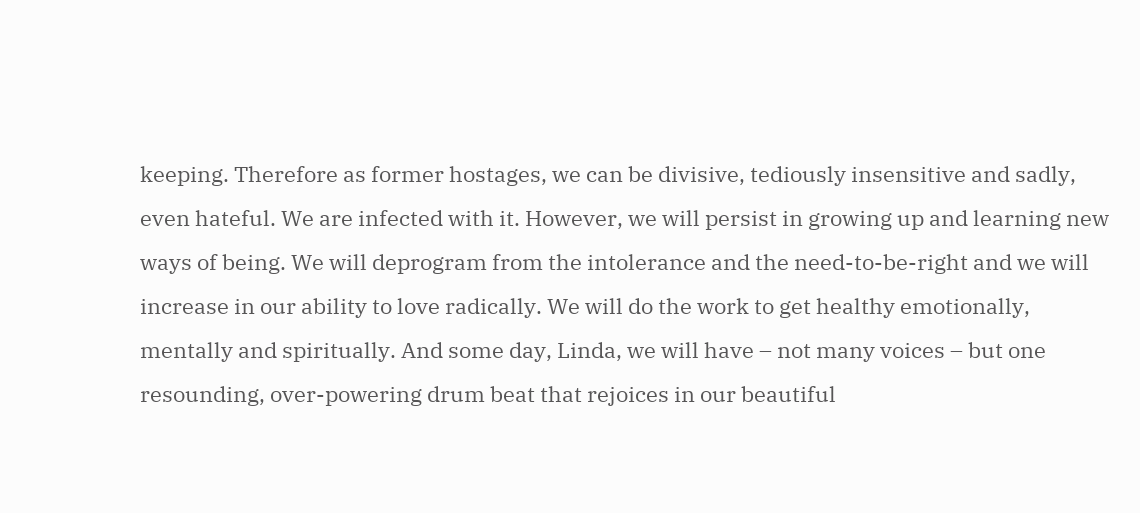keeping. Therefore as former hostages, we can be divisive, tediously insensitive and sadly, even hateful. We are infected with it. However, we will persist in growing up and learning new ways of being. We will deprogram from the intolerance and the need-to-be-right and we will increase in our ability to love radically. We will do the work to get healthy emotionally, mentally and spiritually. And some day, Linda, we will have – not many voices – but one resounding, over-powering drum beat that rejoices in our beautiful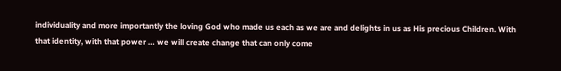individuality and more importantly the loving God who made us each as we are and delights in us as His precious Children. With that identity, with that power … we will create change that can only come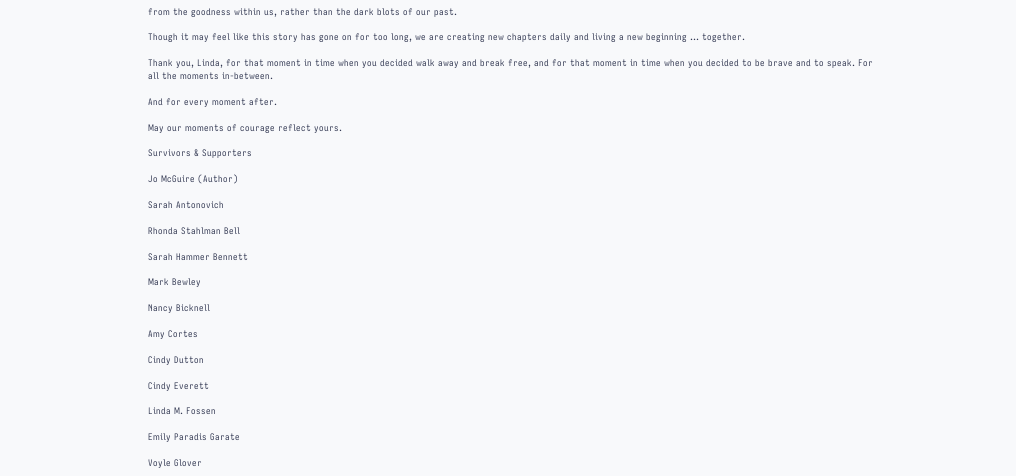from the goodness within us, rather than the dark blots of our past.

Though it may feel like this story has gone on for too long, we are creating new chapters daily and living a new beginning … together.

Thank you, Linda, for that moment in time when you decided walk away and break free, and for that moment in time when you decided to be brave and to speak. For all the moments in-between.

And for every moment after.

May our moments of courage reflect yours.

Survivors & Supporters

Jo McGuire (Author)

Sarah Antonovich

Rhonda Stahlman Bell

Sarah Hammer Bennett

Mark Bewley

Nancy Bicknell

Amy Cortes

Cindy Dutton

Cindy Everett

Linda M. Fossen

Emily Paradis Garate

Voyle Glover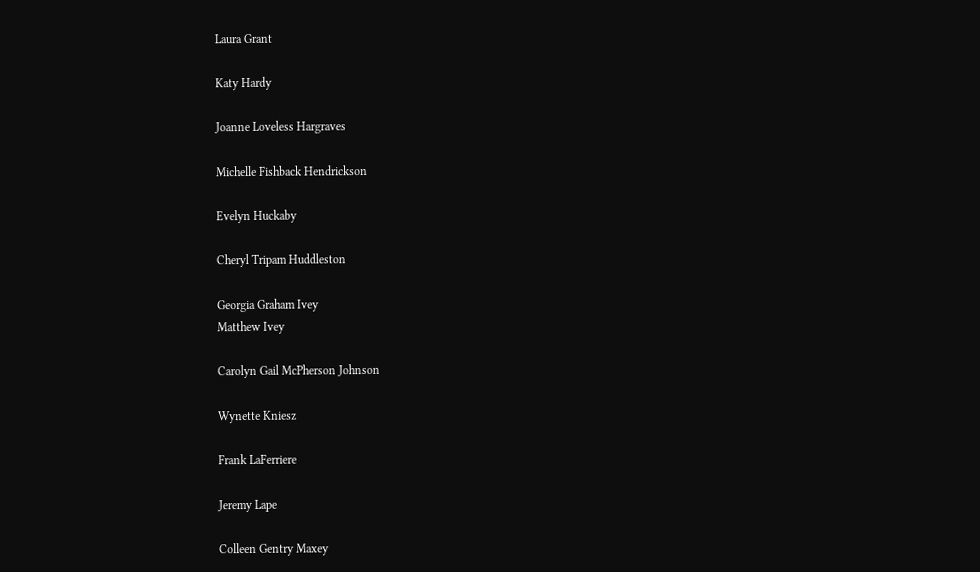Laura Grant

Katy Hardy

Joanne Loveless Hargraves

Michelle Fishback Hendrickson

Evelyn Huckaby

Cheryl Tripam Huddleston

Georgia Graham Ivey
Matthew Ivey

Carolyn Gail McPherson Johnson

Wynette Kniesz

Frank LaFerriere

Jeremy Lape

Colleen Gentry Maxey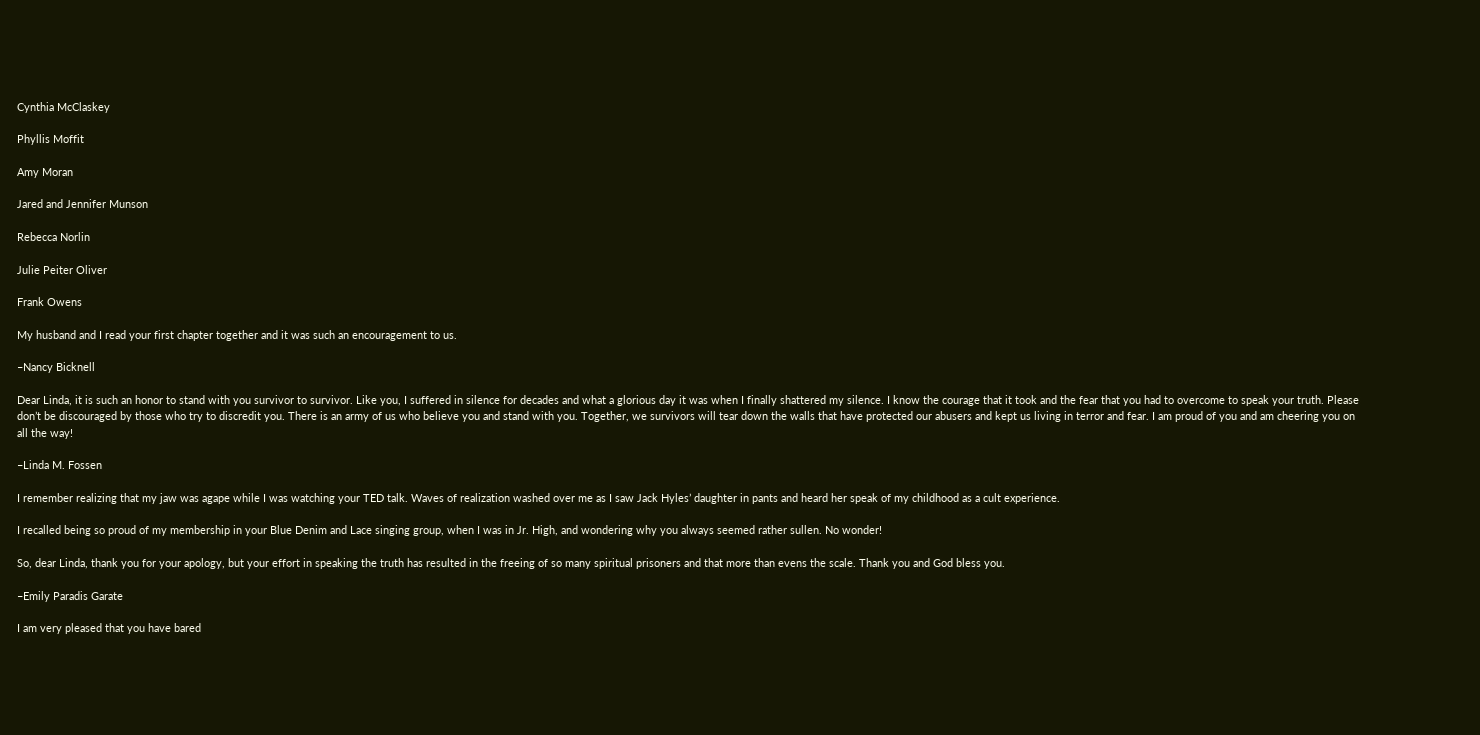Cynthia McClaskey

Phyllis Moffit

Amy Moran

Jared and Jennifer Munson

Rebecca Norlin

Julie Peiter Oliver

Frank Owens

My husband and I read your first chapter together and it was such an encouragement to us.

–Nancy Bicknell

Dear Linda, it is such an honor to stand with you survivor to survivor. Like you, I suffered in silence for decades and what a glorious day it was when I finally shattered my silence. I know the courage that it took and the fear that you had to overcome to speak your truth. Please don’t be discouraged by those who try to discredit you. There is an army of us who believe you and stand with you. Together, we survivors will tear down the walls that have protected our abusers and kept us living in terror and fear. I am proud of you and am cheering you on all the way!

–Linda M. Fossen

I remember realizing that my jaw was agape while I was watching your TED talk. Waves of realization washed over me as I saw Jack Hyles’ daughter in pants and heard her speak of my childhood as a cult experience.

I recalled being so proud of my membership in your Blue Denim and Lace singing group, when I was in Jr. High, and wondering why you always seemed rather sullen. No wonder!

So, dear Linda, thank you for your apology, but your effort in speaking the truth has resulted in the freeing of so many spiritual prisoners and that more than evens the scale. Thank you and God bless you.

–Emily Paradis Garate

I am very pleased that you have bared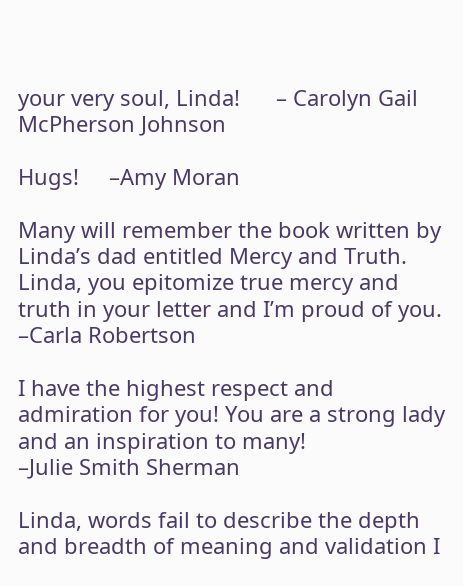your very soul, Linda!      – Carolyn Gail McPherson Johnson

Hugs!     –Amy Moran

Many will remember the book written by Linda’s dad entitled Mercy and Truth. Linda, you epitomize true mercy and truth in your letter and I’m proud of you.                       –Carla Robertson

I have the highest respect and admiration for you! You are a strong lady and an inspiration to many!                                                                                                                –Julie Smith Sherman

Linda, words fail to describe the depth and breadth of meaning and validation I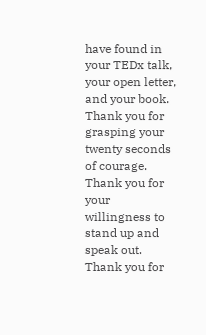have found in your TEDx talk, your open letter, and your book. Thank you for grasping your twenty seconds of courage. Thank you for your willingness to stand up and speak out. Thank you for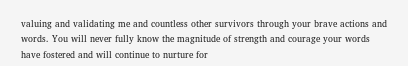valuing and validating me and countless other survivors through your brave actions and words. You will never fully know the magnitude of strength and courage your words have fostered and will continue to nurture for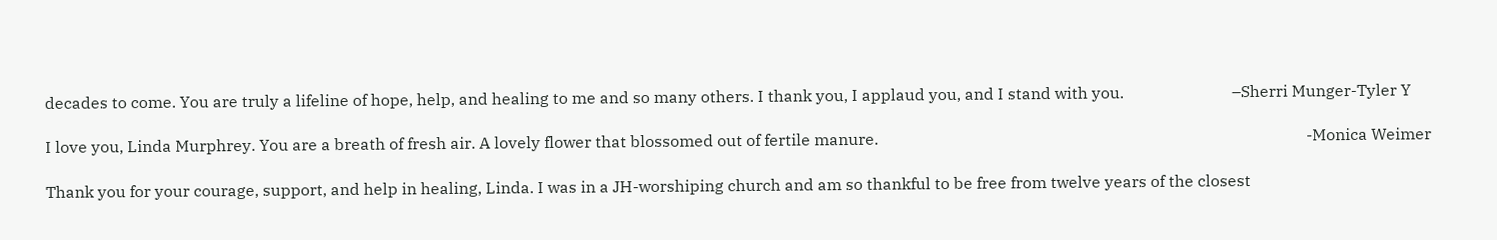decades to come. You are truly a lifeline of hope, help, and healing to me and so many others. I thank you, I applaud you, and I stand with you.                           –Sherri Munger-Tyler Y

I love you, Linda Murphrey. You are a breath of fresh air. A lovely flower that blossomed out of fertile manure.                                                                                                           -Monica Weimer

Thank you for your courage, support, and help in healing, Linda. I was in a JH-worshiping church and am so thankful to be free from twelve years of the closest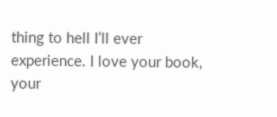thing to hell I’ll ever experience. I love your book, your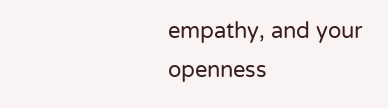empathy, and your openness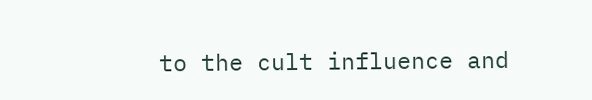to the cult influence and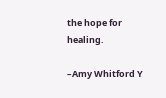the hope for healing.

–Amy Whitford Y